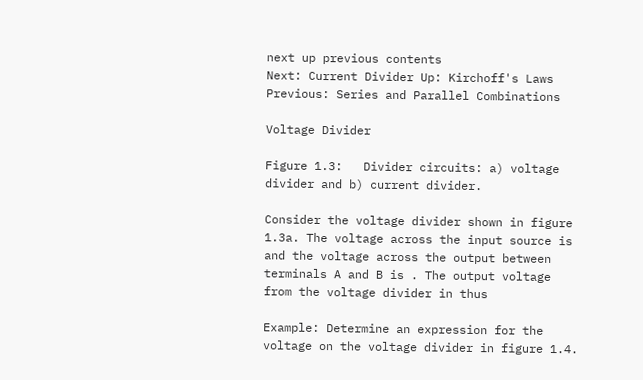next up previous contents
Next: Current Divider Up: Kirchoff's Laws Previous: Series and Parallel Combinations

Voltage Divider

Figure 1.3:   Divider circuits: a) voltage divider and b) current divider.

Consider the voltage divider shown in figure 1.3a. The voltage across the input source is and the voltage across the output between terminals A and B is . The output voltage from the voltage divider in thus

Example: Determine an expression for the voltage on the voltage divider in figure 1.4.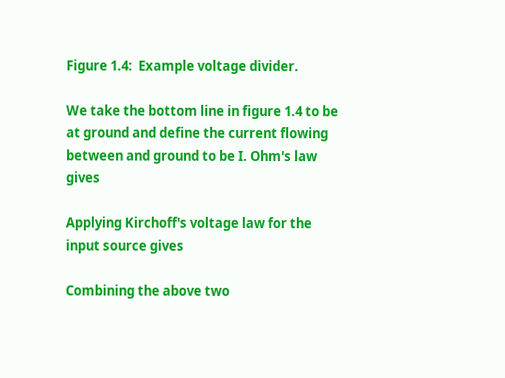Figure 1.4:  Example voltage divider.

We take the bottom line in figure 1.4 to be at ground and define the current flowing between and ground to be I. Ohm's law gives

Applying Kirchoff's voltage law for the input source gives

Combining the above two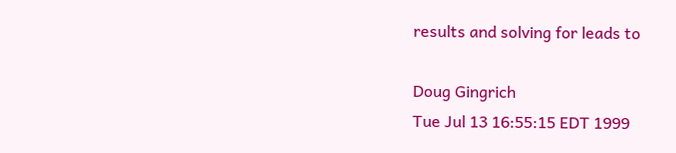results and solving for leads to

Doug Gingrich
Tue Jul 13 16:55:15 EDT 1999